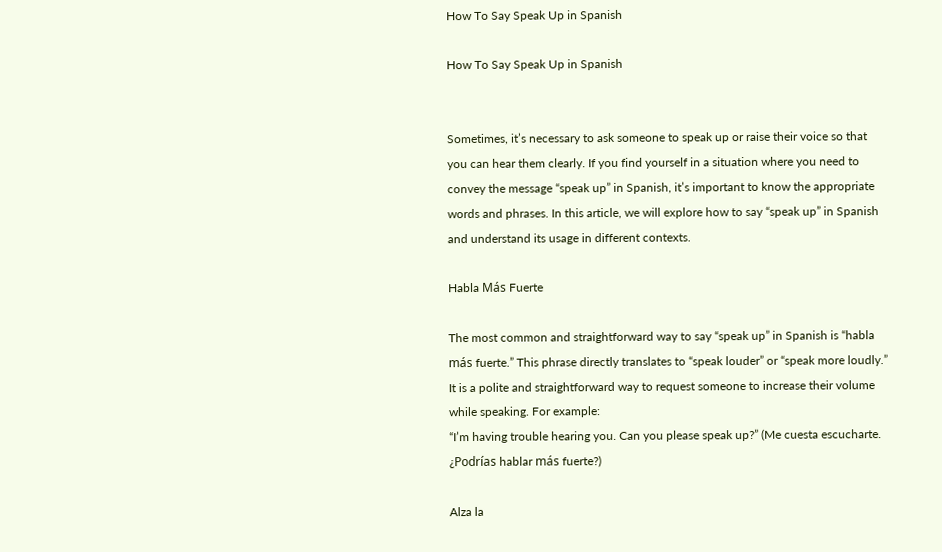How To Say Speak Up in Spanish

How To Say Speak Up in Spanish


Sometimes, it’s necessary to ask someone to speak up or raise their voice so that you can hear them clearly. If you find yourself in a situation where you need to convey the message “speak up” in Spanish, it’s important to know the appropriate words and phrases. In this article, we will explore how to say “speak up” in Spanish and understand its usage in different contexts.

Habla Más Fuerte

The most common and straightforward way to say “speak up” in Spanish is “habla más fuerte.” This phrase directly translates to “speak louder” or “speak more loudly.” It is a polite and straightforward way to request someone to increase their volume while speaking. For example:
“I’m having trouble hearing you. Can you please speak up?” (Me cuesta escucharte. ¿Podrías hablar más fuerte?)

Alza la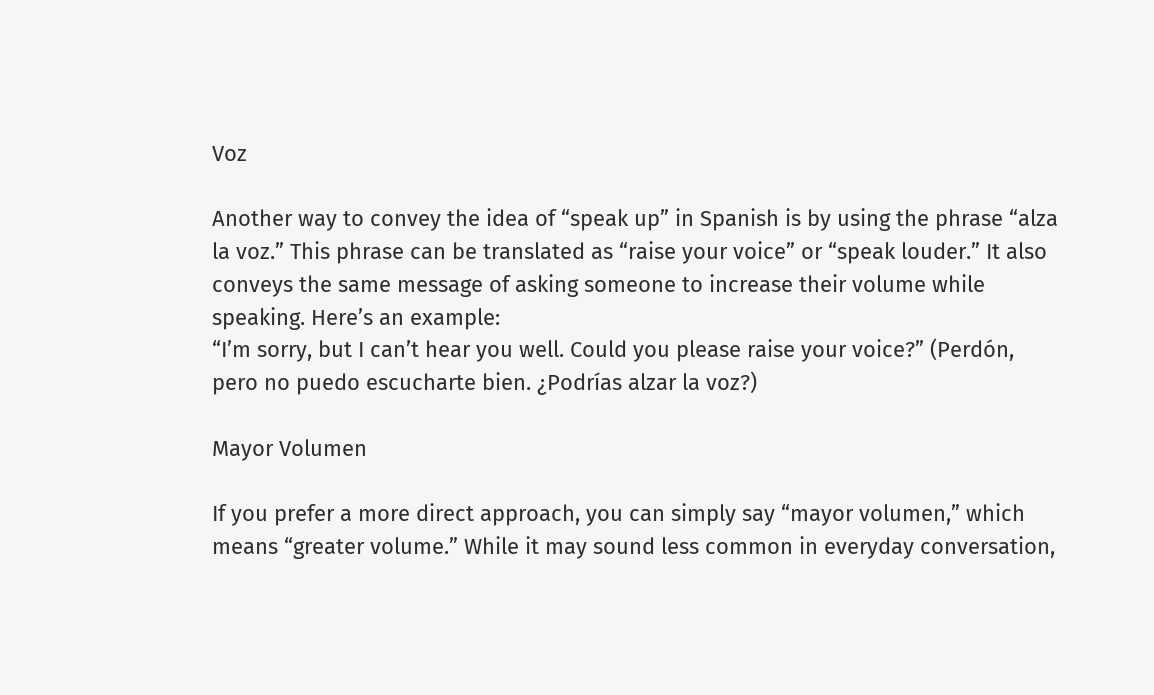Voz

Another way to convey the idea of “speak up” in Spanish is by using the phrase “alza la voz.” This phrase can be translated as “raise your voice” or “speak louder.” It also conveys the same message of asking someone to increase their volume while speaking. Here’s an example:
“I’m sorry, but I can’t hear you well. Could you please raise your voice?” (Perdón, pero no puedo escucharte bien. ¿Podrías alzar la voz?)

Mayor Volumen

If you prefer a more direct approach, you can simply say “mayor volumen,” which means “greater volume.” While it may sound less common in everyday conversation,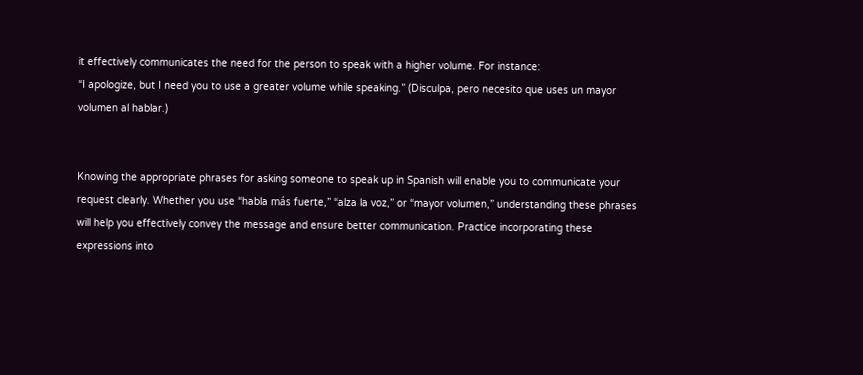it effectively communicates the need for the person to speak with a higher volume. For instance:
“I apologize, but I need you to use a greater volume while speaking.” (Disculpa, pero necesito que uses un mayor volumen al hablar.)


Knowing the appropriate phrases for asking someone to speak up in Spanish will enable you to communicate your request clearly. Whether you use “habla más fuerte,” “alza la voz,” or “mayor volumen,” understanding these phrases will help you effectively convey the message and ensure better communication. Practice incorporating these expressions into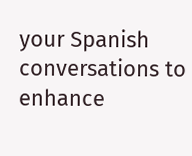your Spanish conversations to enhance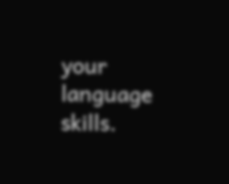your language skills.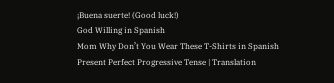¡Buena suerte! (Good luck!)
God Willing in Spanish
Mom Why Don’t You Wear These T-Shirts in Spanish
Present Perfect Progressive Tense | Translation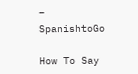– SpanishtoGo

How To Say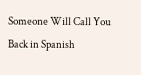Someone Will Call You Back in Spanish